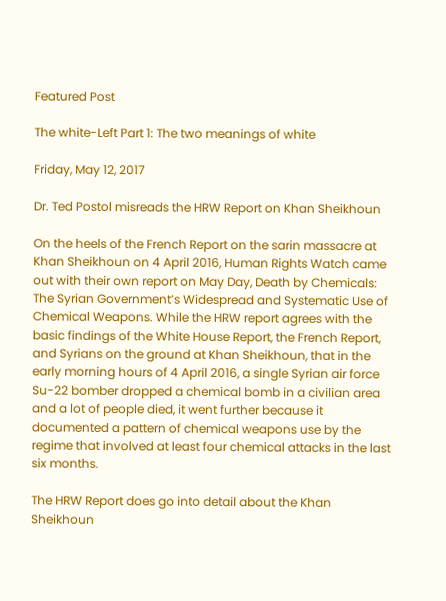Featured Post

The white-Left Part 1: The two meanings of white

Friday, May 12, 2017

Dr. Ted Postol misreads the HRW Report on Khan Sheikhoun

On the heels of the French Report on the sarin massacre at Khan Sheikhoun on 4 April 2016, Human Rights Watch came out with their own report on May Day, Death by Chemicals: The Syrian Government’s Widespread and Systematic Use of Chemical Weapons. While the HRW report agrees with the basic findings of the White House Report, the French Report, and Syrians on the ground at Khan Sheikhoun, that in the early morning hours of 4 April 2016, a single Syrian air force Su-22 bomber dropped a chemical bomb in a civilian area and a lot of people died, it went further because it documented a pattern of chemical weapons use by the regime that involved at least four chemical attacks in the last six months.

The HRW Report does go into detail about the Khan Sheikhoun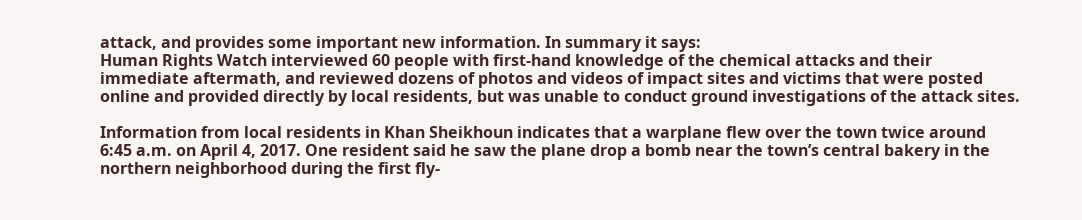attack, and provides some important new information. In summary it says:
Human Rights Watch interviewed 60 people with first-hand knowledge of the chemical attacks and their immediate aftermath, and reviewed dozens of photos and videos of impact sites and victims that were posted online and provided directly by local residents, but was unable to conduct ground investigations of the attack sites.

Information from local residents in Khan Sheikhoun indicates that a warplane flew over the town twice around 6:45 a.m. on April 4, 2017. One resident said he saw the plane drop a bomb near the town’s central bakery in the northern neighborhood during the first fly-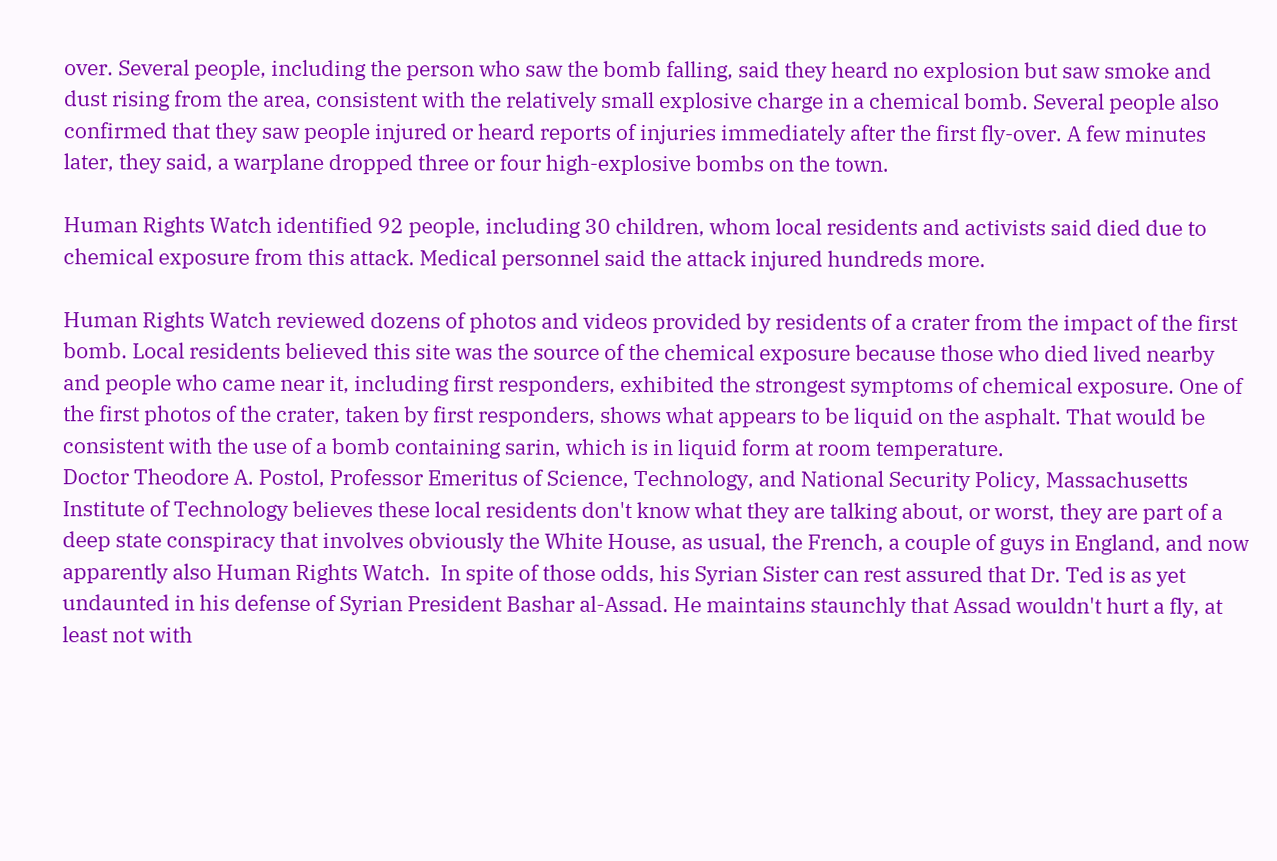over. Several people, including the person who saw the bomb falling, said they heard no explosion but saw smoke and dust rising from the area, consistent with the relatively small explosive charge in a chemical bomb. Several people also confirmed that they saw people injured or heard reports of injuries immediately after the first fly-over. A few minutes later, they said, a warplane dropped three or four high-explosive bombs on the town.

Human Rights Watch identified 92 people, including 30 children, whom local residents and activists said died due to chemical exposure from this attack. Medical personnel said the attack injured hundreds more.

Human Rights Watch reviewed dozens of photos and videos provided by residents of a crater from the impact of the first bomb. Local residents believed this site was the source of the chemical exposure because those who died lived nearby and people who came near it, including first responders, exhibited the strongest symptoms of chemical exposure. One of the first photos of the crater, taken by first responders, shows what appears to be liquid on the asphalt. That would be consistent with the use of a bomb containing sarin, which is in liquid form at room temperature.
Doctor Theodore A. Postol, Professor Emeritus of Science, Technology, and National Security Policy, Massachusetts Institute of Technology believes these local residents don't know what they are talking about, or worst, they are part of a deep state conspiracy that involves obviously the White House, as usual, the French, a couple of guys in England, and now apparently also Human Rights Watch.  In spite of those odds, his Syrian Sister can rest assured that Dr. Ted is as yet undaunted in his defense of Syrian President Bashar al-Assad. He maintains staunchly that Assad wouldn't hurt a fly, at least not with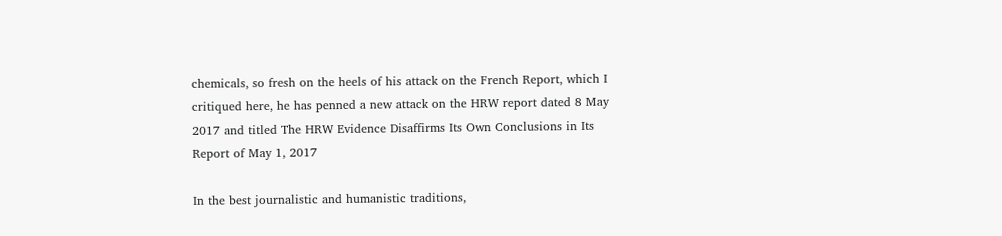chemicals, so fresh on the heels of his attack on the French Report, which I critiqued here, he has penned a new attack on the HRW report dated 8 May 2017 and titled The HRW Evidence Disaffirms Its Own Conclusions in Its Report of May 1, 2017

In the best journalistic and humanistic traditions,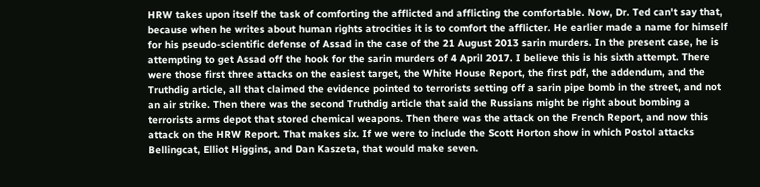HRW takes upon itself the task of comforting the afflicted and afflicting the comfortable. Now, Dr. Ted can't say that, because when he writes about human rights atrocities it is to comfort the afflicter. He earlier made a name for himself for his pseudo-scientific defense of Assad in the case of the 21 August 2013 sarin murders. In the present case, he is attempting to get Assad off the hook for the sarin murders of 4 April 2017. I believe this is his sixth attempt. There were those first three attacks on the easiest target, the White House Report, the first pdf, the addendum, and the Truthdig article, all that claimed the evidence pointed to terrorists setting off a sarin pipe bomb in the street, and not an air strike. Then there was the second Truthdig article that said the Russians might be right about bombing a terrorists arms depot that stored chemical weapons. Then there was the attack on the French Report, and now this attack on the HRW Report. That makes six. If we were to include the Scott Horton show in which Postol attacks Bellingcat, Elliot Higgins, and Dan Kaszeta, that would make seven.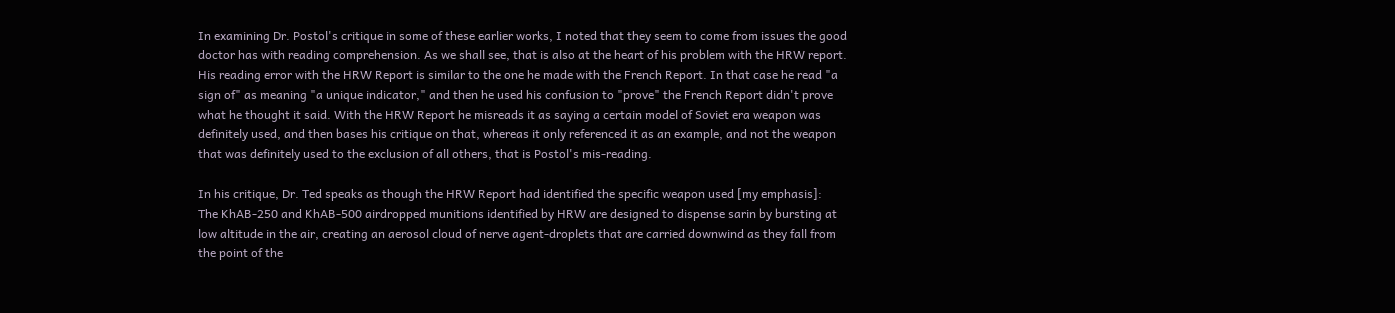In examining Dr. Postol's critique in some of these earlier works, I noted that they seem to come from issues the good doctor has with reading comprehension. As we shall see, that is also at the heart of his problem with the HRW report. His reading error with the HRW Report is similar to the one he made with the French Report. In that case he read "a sign of" as meaning "a unique indicator," and then he used his confusion to "prove" the French Report didn't prove what he thought it said. With the HRW Report he misreads it as saying a certain model of Soviet era weapon was definitely used, and then bases his critique on that, whereas it only referenced it as an example, and not the weapon that was definitely used to the exclusion of all others, that is Postol's mis-reading.

In his critique, Dr. Ted speaks as though the HRW Report had identified the specific weapon used [my emphasis]:
The KhAB-250 and KhAB-500 airdropped munitions identified by HRW are designed to dispense sarin by bursting at low altitude in the air, creating an aerosol cloud of nerve agent-droplets that are carried downwind as they fall from the point of the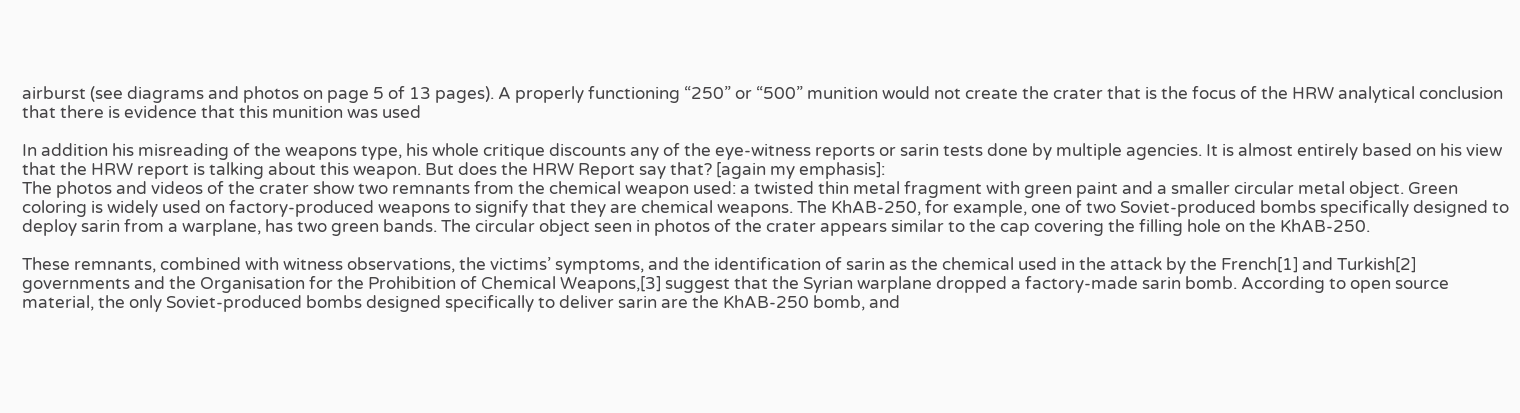airburst (see diagrams and photos on page 5 of 13 pages). A properly functioning “250” or “500” munition would not create the crater that is the focus of the HRW analytical conclusion that there is evidence that this munition was used

In addition his misreading of the weapons type, his whole critique discounts any of the eye-witness reports or sarin tests done by multiple agencies. It is almost entirely based on his view that the HRW report is talking about this weapon. But does the HRW Report say that? [again my emphasis]:
The photos and videos of the crater show two remnants from the chemical weapon used: a twisted thin metal fragment with green paint and a smaller circular metal object. Green coloring is widely used on factory-produced weapons to signify that they are chemical weapons. The KhAB-250, for example, one of two Soviet-produced bombs specifically designed to deploy sarin from a warplane, has two green bands. The circular object seen in photos of the crater appears similar to the cap covering the filling hole on the KhAB-250.

These remnants, combined with witness observations, the victims’ symptoms, and the identification of sarin as the chemical used in the attack by the French[1] and Turkish[2] governments and the Organisation for the Prohibition of Chemical Weapons,[3] suggest that the Syrian warplane dropped a factory-made sarin bomb. According to open source material, the only Soviet-produced bombs designed specifically to deliver sarin are the KhAB-250 bomb, and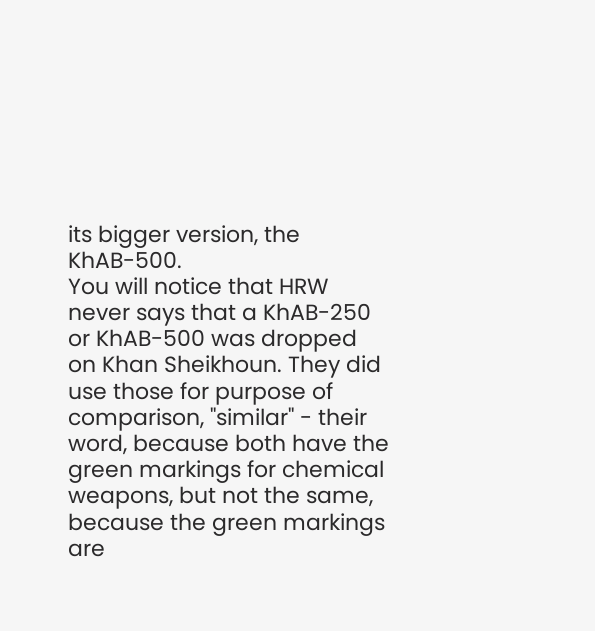its bigger version, the KhAB-500.
You will notice that HRW never says that a KhAB-250 or KhAB-500 was dropped on Khan Sheikhoun. They did use those for purpose of comparison, "similar" - their word, because both have the green markings for chemical weapons, but not the same, because the green markings are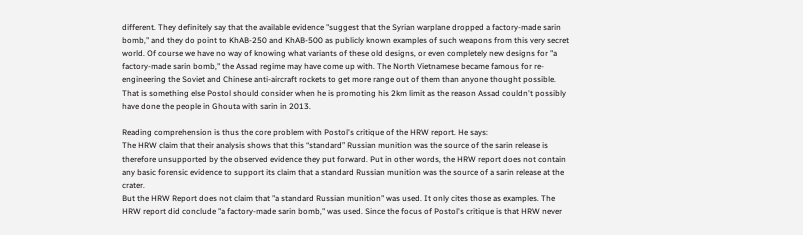different. They definitely say that the available evidence "suggest that the Syrian warplane dropped a factory-made sarin bomb," and they do point to KhAB-250 and KhAB-500 as publicly known examples of such weapons from this very secret world. Of course we have no way of knowing what variants of these old designs, or even completely new designs for "a factory-made sarin bomb," the Assad regime may have come up with. The North Vietnamese became famous for re-engineering the Soviet and Chinese anti-aircraft rockets to get more range out of them than anyone thought possible. That is something else Postol should consider when he is promoting his 2km limit as the reason Assad couldn't possibly have done the people in Ghouta with sarin in 2013.

Reading comprehension is thus the core problem with Postol's critique of the HRW report. He says:
The HRW claim that their analysis shows that this “standard” Russian munition was the source of the sarin release is therefore unsupported by the observed evidence they put forward. Put in other words, the HRW report does not contain any basic forensic evidence to support its claim that a standard Russian munition was the source of a sarin release at the crater.
But the HRW Report does not claim that "a standard Russian munition" was used. It only cites those as examples. The HRW report did conclude "a factory-made sarin bomb," was used. Since the focus of Postol's critique is that HRW never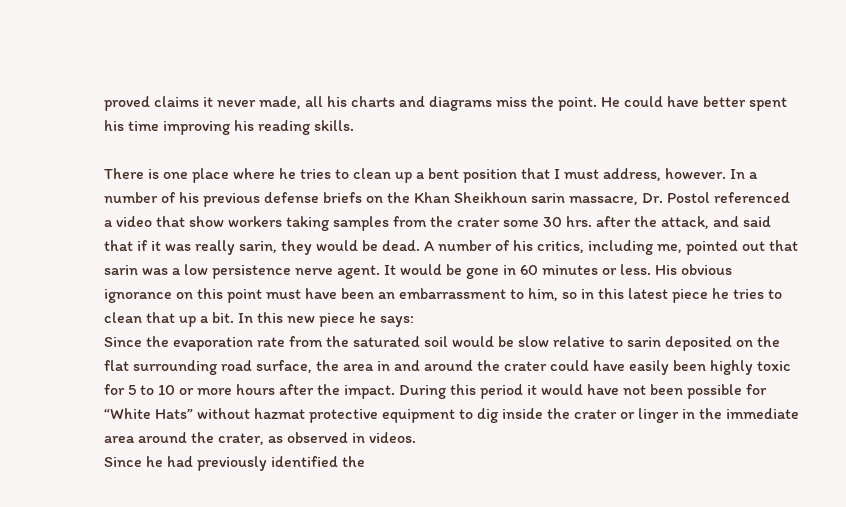proved claims it never made, all his charts and diagrams miss the point. He could have better spent his time improving his reading skills.

There is one place where he tries to clean up a bent position that I must address, however. In a number of his previous defense briefs on the Khan Sheikhoun sarin massacre, Dr. Postol referenced a video that show workers taking samples from the crater some 30 hrs. after the attack, and said that if it was really sarin, they would be dead. A number of his critics, including me, pointed out that sarin was a low persistence nerve agent. It would be gone in 60 minutes or less. His obvious ignorance on this point must have been an embarrassment to him, so in this latest piece he tries to clean that up a bit. In this new piece he says:
Since the evaporation rate from the saturated soil would be slow relative to sarin deposited on the flat surrounding road surface, the area in and around the crater could have easily been highly toxic for 5 to 10 or more hours after the impact. During this period it would have not been possible for “White Hats” without hazmat protective equipment to dig inside the crater or linger in the immediate area around the crater, as observed in videos.
Since he had previously identified the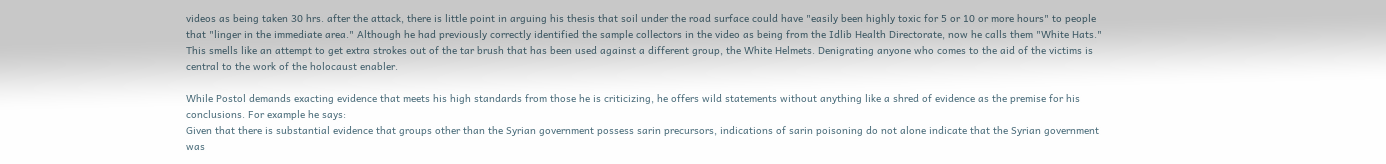videos as being taken 30 hrs. after the attack, there is little point in arguing his thesis that soil under the road surface could have "easily been highly toxic for 5 or 10 or more hours" to people that "linger in the immediate area." Although he had previously correctly identified the sample collectors in the video as being from the Idlib Health Directorate, now he calls them "White Hats." This smells like an attempt to get extra strokes out of the tar brush that has been used against a different group, the White Helmets. Denigrating anyone who comes to the aid of the victims is central to the work of the holocaust enabler.

While Postol demands exacting evidence that meets his high standards from those he is criticizing, he offers wild statements without anything like a shred of evidence as the premise for his conclusions. For example he says:
Given that there is substantial evidence that groups other than the Syrian government possess sarin precursors, indications of sarin poisoning do not alone indicate that the Syrian government was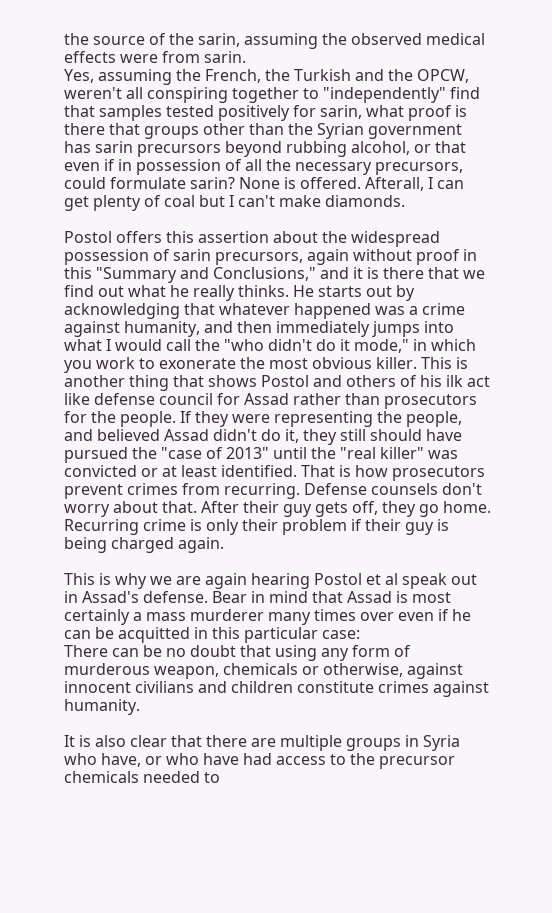the source of the sarin, assuming the observed medical effects were from sarin.
Yes, assuming the French, the Turkish and the OPCW, weren't all conspiring together to "independently" find that samples tested positively for sarin, what proof is there that groups other than the Syrian government has sarin precursors beyond rubbing alcohol, or that even if in possession of all the necessary precursors, could formulate sarin? None is offered. Afterall, I can get plenty of coal but I can't make diamonds.

Postol offers this assertion about the widespread possession of sarin precursors, again without proof in this "Summary and Conclusions," and it is there that we find out what he really thinks. He starts out by acknowledging that whatever happened was a crime against humanity, and then immediately jumps into what I would call the "who didn't do it mode," in which you work to exonerate the most obvious killer. This is another thing that shows Postol and others of his ilk act like defense council for Assad rather than prosecutors for the people. If they were representing the people, and believed Assad didn't do it, they still should have pursued the "case of 2013" until the "real killer" was convicted or at least identified. That is how prosecutors prevent crimes from recurring. Defense counsels don't worry about that. After their guy gets off, they go home. Recurring crime is only their problem if their guy is being charged again.

This is why we are again hearing Postol et al speak out in Assad's defense. Bear in mind that Assad is most certainly a mass murderer many times over even if he can be acquitted in this particular case:
There can be no doubt that using any form of murderous weapon, chemicals or otherwise, against innocent civilians and children constitute crimes against humanity.

It is also clear that there are multiple groups in Syria who have, or who have had access to the precursor chemicals needed to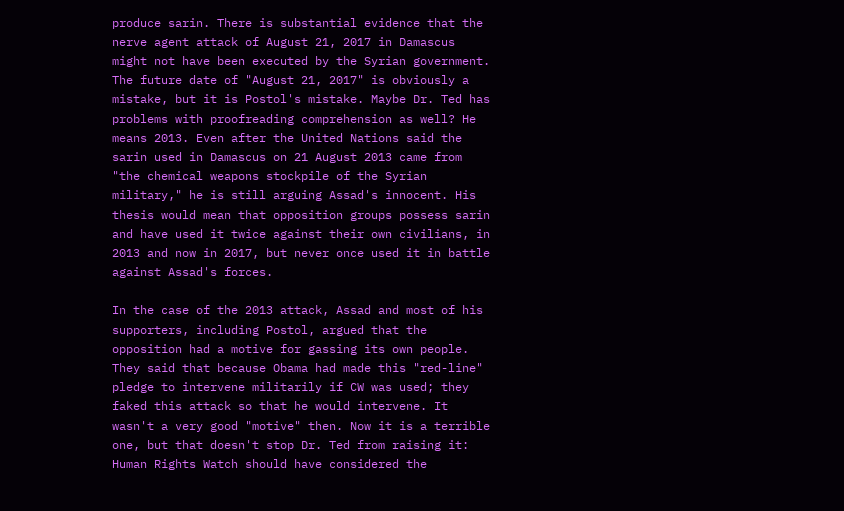produce sarin. There is substantial evidence that the nerve agent attack of August 21, 2017 in Damascus might not have been executed by the Syrian government.
The future date of "August 21, 2017" is obviously a mistake, but it is Postol's mistake. Maybe Dr. Ted has problems with proofreading comprehension as well? He means 2013. Even after the United Nations said the sarin used in Damascus on 21 August 2013 came from "the chemical weapons stockpile of the Syrian military," he is still arguing Assad's innocent. His thesis would mean that opposition groups possess sarin and have used it twice against their own civilians, in 2013 and now in 2017, but never once used it in battle against Assad's forces.

In the case of the 2013 attack, Assad and most of his supporters, including Postol, argued that the opposition had a motive for gassing its own people. They said that because Obama had made this "red-line" pledge to intervene militarily if CW was used; they faked this attack so that he would intervene. It wasn't a very good "motive" then. Now it is a terrible one, but that doesn't stop Dr. Ted from raising it:
Human Rights Watch should have considered the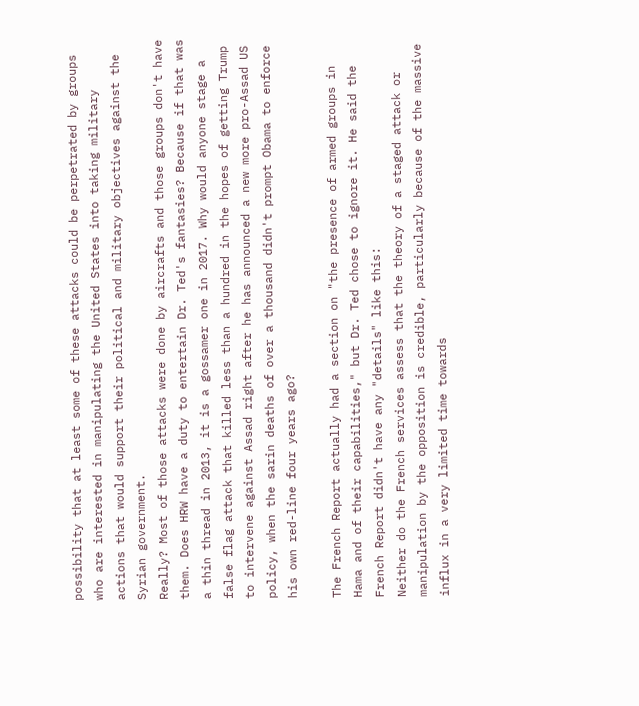possibility that at least some of these attacks could be perpetrated by groups who are interested in manipulating the United States into taking military actions that would support their political and military objectives against the Syrian government.
Really? Most of those attacks were done by aircrafts and those groups don't have them. Does HRW have a duty to entertain Dr. Ted's fantasies? Because if that was a thin thread in 2013, it is a gossamer one in 2017. Why would anyone stage a false flag attack that killed less than a hundred in the hopes of getting Trump to intervene against Assad right after he has announced a new more pro-Assad US policy, when the sarin deaths of over a thousand didn't prompt Obama to enforce his own red-line four years ago?

The French Report actually had a section on "the presence of armed groups in Hama and of their capabilities," but Dr. Ted chose to ignore it. He said the French Report didn't have any "details" like this:
Neither do the French services assess that the theory of a staged attack or manipulation by the opposition is credible, particularly because of the massive influx in a very limited time towards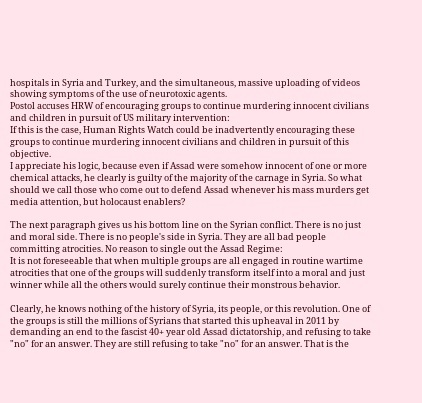hospitals in Syria and Turkey, and the simultaneous, massive uploading of videos showing symptoms of the use of neurotoxic agents.
Postol accuses HRW of encouraging groups to continue murdering innocent civilians and children in pursuit of US military intervention:
If this is the case, Human Rights Watch could be inadvertently encouraging these groups to continue murdering innocent civilians and children in pursuit of this objective.
I appreciate his logic, because even if Assad were somehow innocent of one or more chemical attacks, he clearly is guilty of the majority of the carnage in Syria. So what should we call those who come out to defend Assad whenever his mass murders get media attention, but holocaust enablers?

The next paragraph gives us his bottom line on the Syrian conflict. There is no just and moral side. There is no people's side in Syria. They are all bad people committing atrocities. No reason to single out the Assad Regime:
It is not foreseeable that when multiple groups are all engaged in routine wartime atrocities that one of the groups will suddenly transform itself into a moral and just winner while all the others would surely continue their monstrous behavior.

Clearly, he knows nothing of the history of Syria, its people, or this revolution. One of the groups is still the millions of Syrians that started this upheaval in 2011 by demanding an end to the fascist 40+ year old Assad dictatorship, and refusing to take "no" for an answer. They are still refusing to take "no" for an answer. That is the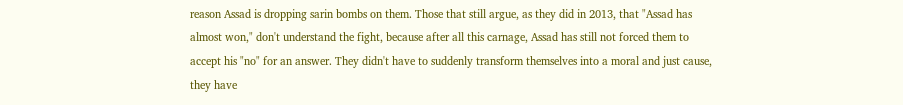reason Assad is dropping sarin bombs on them. Those that still argue, as they did in 2013, that "Assad has almost won," don't understand the fight, because after all this carnage, Assad has still not forced them to accept his "no" for an answer. They didn't have to suddenly transform themselves into a moral and just cause, they have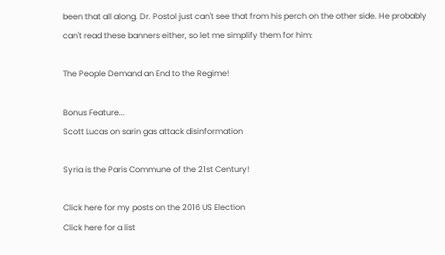been that all along. Dr. Postol just can't see that from his perch on the other side. He probably can't read these banners either, so let me simplify them for him:

The People Demand an End to the Regime!

Bonus Feature...
Scott Lucas on sarin gas attack disinformation

Syria is the Paris Commune of the 21st Century!

Click here for my posts on the 2016 US Election
Click here for a list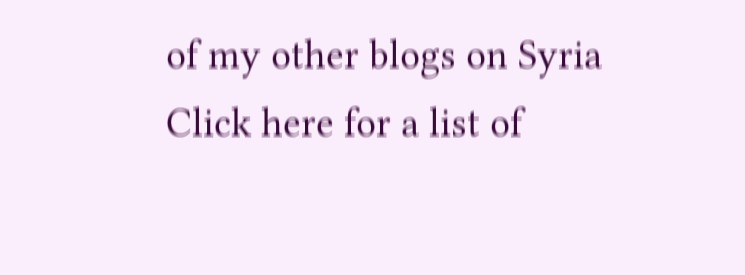of my other blogs on Syria
Click here for a list of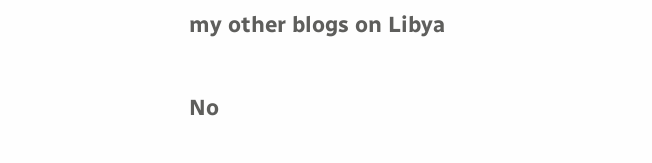my other blogs on Libya

No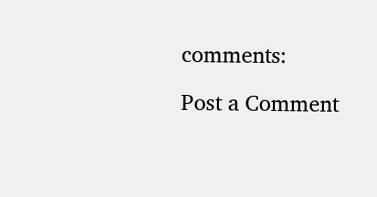comments:

Post a Comment